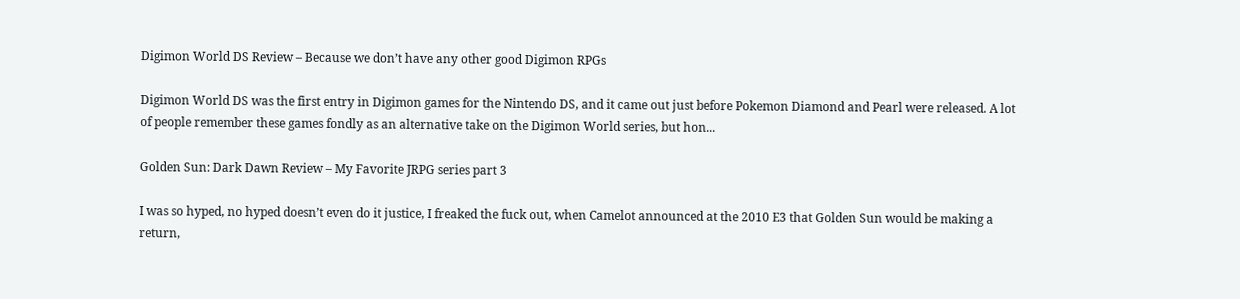Digimon World DS Review – Because we don’t have any other good Digimon RPGs

Digimon World DS was the first entry in Digimon games for the Nintendo DS, and it came out just before Pokemon Diamond and Pearl were released. A lot of people remember these games fondly as an alternative take on the Digimon World series, but hon...

Golden Sun: Dark Dawn Review – My Favorite JRPG series part 3

I was so hyped, no hyped doesn’t even do it justice, I freaked the fuck out, when Camelot announced at the 2010 E3 that Golden Sun would be making a return,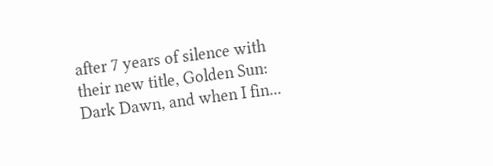after 7 years of silence with their new title, Golden Sun: Dark Dawn, and when I fin...